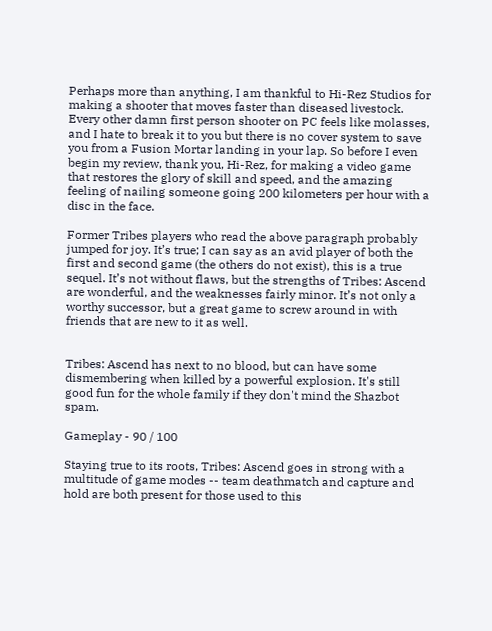Perhaps more than anything, I am thankful to Hi-Rez Studios for making a shooter that moves faster than diseased livestock. Every other damn first person shooter on PC feels like molasses, and I hate to break it to you but there is no cover system to save you from a Fusion Mortar landing in your lap. So before I even begin my review, thank you, Hi-Rez, for making a video game that restores the glory of skill and speed, and the amazing feeling of nailing someone going 200 kilometers per hour with a disc in the face.

Former Tribes players who read the above paragraph probably jumped for joy. It’s true; I can say as an avid player of both the first and second game (the others do not exist), this is a true sequel. It’s not without flaws, but the strengths of Tribes: Ascend are wonderful, and the weaknesses fairly minor. It’s not only a worthy successor, but a great game to screw around in with friends that are new to it as well.


Tribes: Ascend has next to no blood, but can have some dismembering when killed by a powerful explosion. It's still good fun for the whole family if they don't mind the Shazbot spam.

Gameplay - 90 / 100

Staying true to its roots, Tribes: Ascend goes in strong with a multitude of game modes -- team deathmatch and capture and hold are both present for those used to this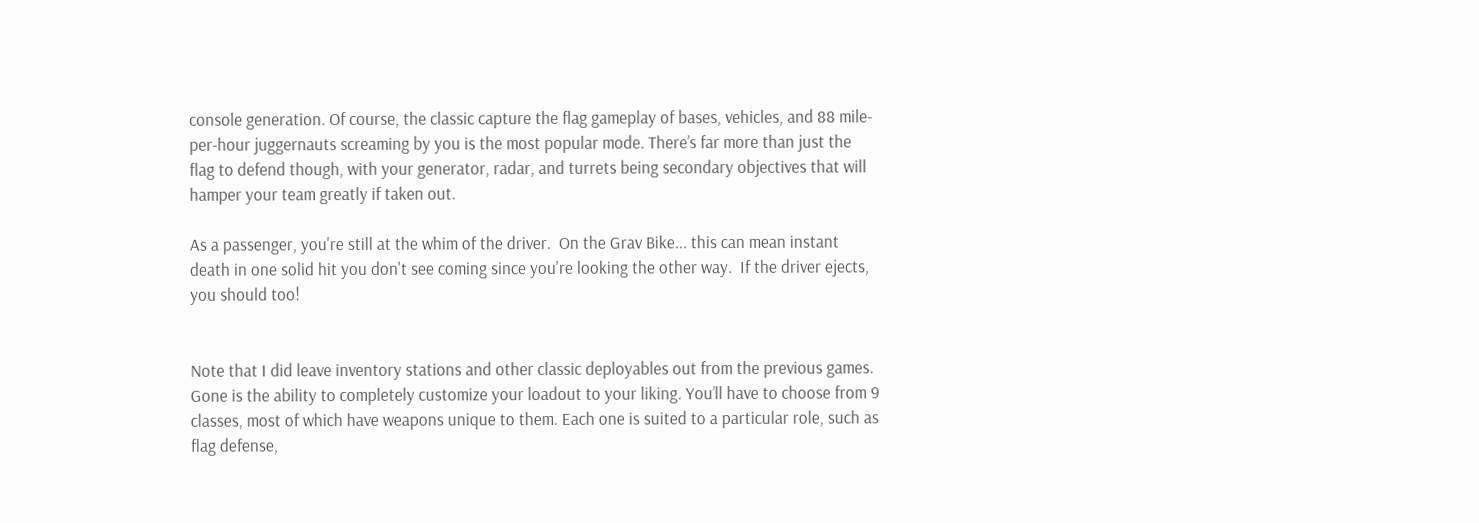console generation. Of course, the classic capture the flag gameplay of bases, vehicles, and 88 mile-per-hour juggernauts screaming by you is the most popular mode. There’s far more than just the flag to defend though, with your generator, radar, and turrets being secondary objectives that will hamper your team greatly if taken out.

As a passenger, you're still at the whim of the driver.  On the Grav Bike... this can mean instant death in one solid hit you don't see coming since you're looking the other way.  If the driver ejects, you should too!


Note that I did leave inventory stations and other classic deployables out from the previous games. Gone is the ability to completely customize your loadout to your liking. You’ll have to choose from 9 classes, most of which have weapons unique to them. Each one is suited to a particular role, such as flag defense,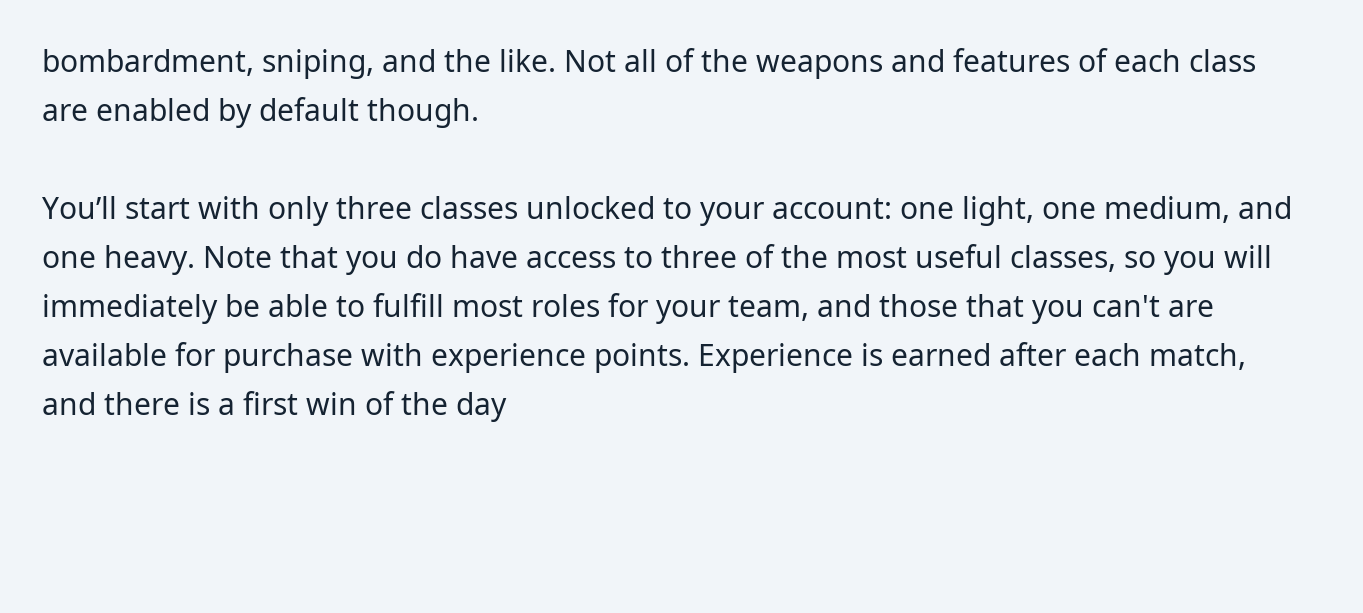bombardment, sniping, and the like. Not all of the weapons and features of each class are enabled by default though.

You’ll start with only three classes unlocked to your account: one light, one medium, and one heavy. Note that you do have access to three of the most useful classes, so you will immediately be able to fulfill most roles for your team, and those that you can't are available for purchase with experience points. Experience is earned after each match, and there is a first win of the day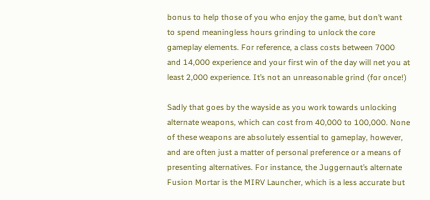bonus to help those of you who enjoy the game, but don’t want to spend meaningless hours grinding to unlock the core gameplay elements. For reference, a class costs between 7000 and 14,000 experience and your first win of the day will net you at least 2,000 experience. It’s not an unreasonable grind (for once!)

Sadly that goes by the wayside as you work towards unlocking alternate weapons, which can cost from 40,000 to 100,000. None of these weapons are absolutely essential to gameplay, however, and are often just a matter of personal preference or a means of presenting alternatives. For instance, the Juggernaut’s alternate Fusion Mortar is the MIRV Launcher, which is a less accurate but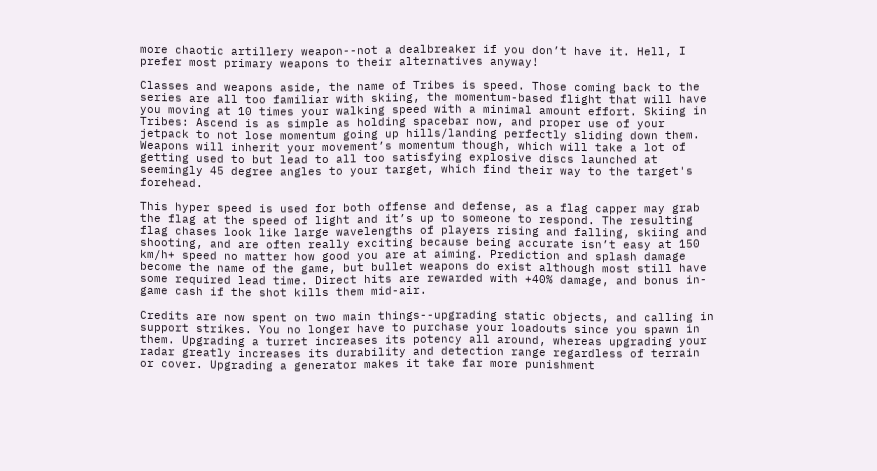more chaotic artillery weapon--not a dealbreaker if you don’t have it. Hell, I prefer most primary weapons to their alternatives anyway!

Classes and weapons aside, the name of Tribes is speed. Those coming back to the series are all too familiar with skiing, the momentum-based flight that will have you moving at 10 times your walking speed with a minimal amount effort. Skiing in Tribes: Ascend is as simple as holding spacebar now, and proper use of your jetpack to not lose momentum going up hills/landing perfectly sliding down them. Weapons will inherit your movement’s momentum though, which will take a lot of getting used to but lead to all too satisfying explosive discs launched at seemingly 45 degree angles to your target, which find their way to the target's forehead.

This hyper speed is used for both offense and defense, as a flag capper may grab the flag at the speed of light and it’s up to someone to respond. The resulting flag chases look like large wavelengths of players rising and falling, skiing and shooting, and are often really exciting because being accurate isn’t easy at 150 km/h+ speed no matter how good you are at aiming. Prediction and splash damage become the name of the game, but bullet weapons do exist although most still have some required lead time. Direct hits are rewarded with +40% damage, and bonus in-game cash if the shot kills them mid-air.

Credits are now spent on two main things--upgrading static objects, and calling in support strikes. You no longer have to purchase your loadouts since you spawn in them. Upgrading a turret increases its potency all around, whereas upgrading your radar greatly increases its durability and detection range regardless of terrain or cover. Upgrading a generator makes it take far more punishment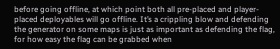before going offline, at which point both all pre-placed and player-placed deployables will go offline. It’s a crippling blow and defending the generator on some maps is just as important as defending the flag, for how easy the flag can be grabbed when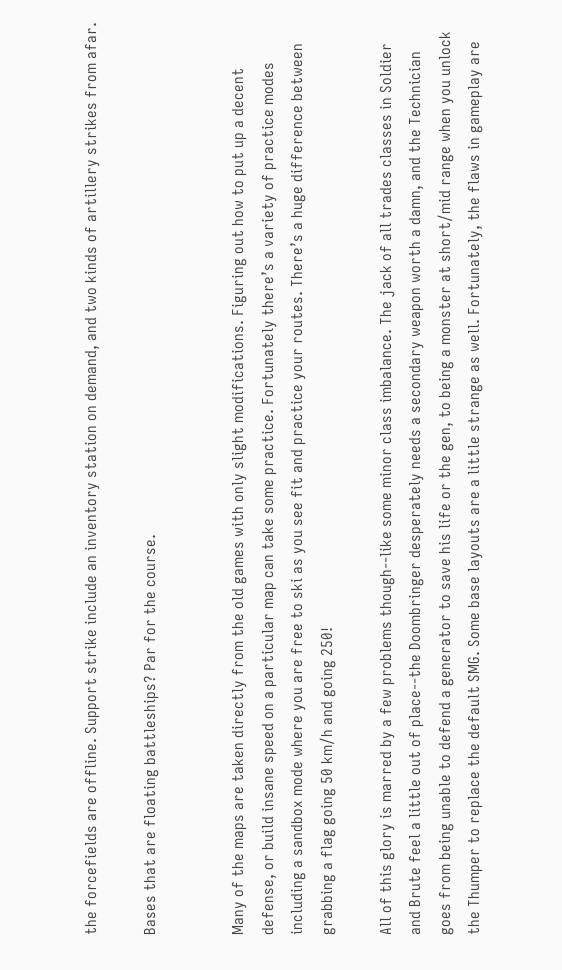the forcefields are offline. Support strike include an inventory station on demand, and two kinds of artillery strikes from afar.

Bases that are floating battleships? Par for the course.


Many of the maps are taken directly from the old games with only slight modifications. Figuring out how to put up a decent defense, or build insane speed on a particular map can take some practice. Fortunately there’s a variety of practice modes including a sandbox mode where you are free to ski as you see fit and practice your routes. There’s a huge difference between grabbing a flag going 50 km/h and going 250!

All of this glory is marred by a few problems though--like some minor class imbalance. The jack of all trades classes in Soldier and Brute feel a little out of place--the Doombringer desperately needs a secondary weapon worth a damn, and the Technician goes from being unable to defend a generator to save his life or the gen, to being a monster at short/mid range when you unlock the Thumper to replace the default SMG. Some base layouts are a little strange as well. Fortunately, the flaws in gameplay are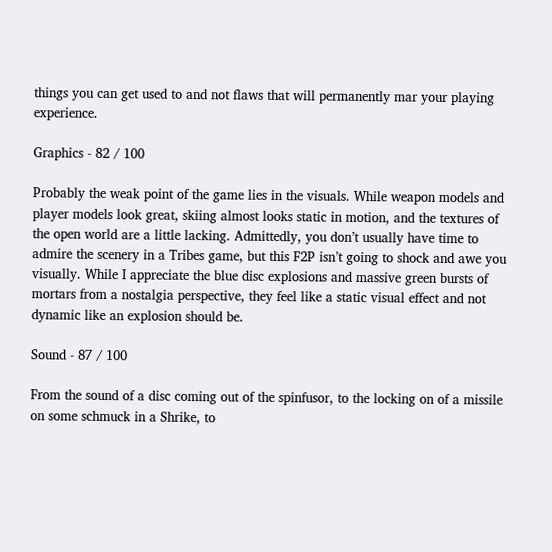things you can get used to and not flaws that will permanently mar your playing experience.

Graphics - 82 / 100

Probably the weak point of the game lies in the visuals. While weapon models and player models look great, skiing almost looks static in motion, and the textures of the open world are a little lacking. Admittedly, you don’t usually have time to admire the scenery in a Tribes game, but this F2P isn’t going to shock and awe you visually. While I appreciate the blue disc explosions and massive green bursts of mortars from a nostalgia perspective, they feel like a static visual effect and not dynamic like an explosion should be.

Sound - 87 / 100

From the sound of a disc coming out of the spinfusor, to the locking on of a missile on some schmuck in a Shrike, to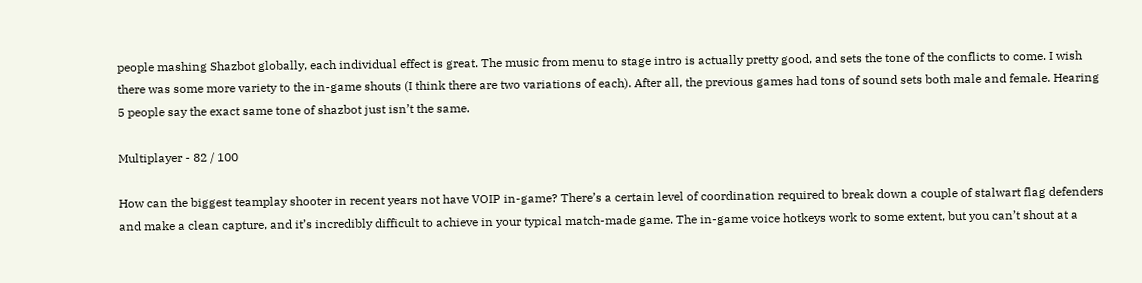people mashing Shazbot globally, each individual effect is great. The music from menu to stage intro is actually pretty good, and sets the tone of the conflicts to come. I wish there was some more variety to the in-game shouts (I think there are two variations of each). After all, the previous games had tons of sound sets both male and female. Hearing 5 people say the exact same tone of shazbot just isn’t the same.

Multiplayer - 82 / 100

How can the biggest teamplay shooter in recent years not have VOIP in-game? There’s a certain level of coordination required to break down a couple of stalwart flag defenders and make a clean capture, and it’s incredibly difficult to achieve in your typical match-made game. The in-game voice hotkeys work to some extent, but you can’t shout at a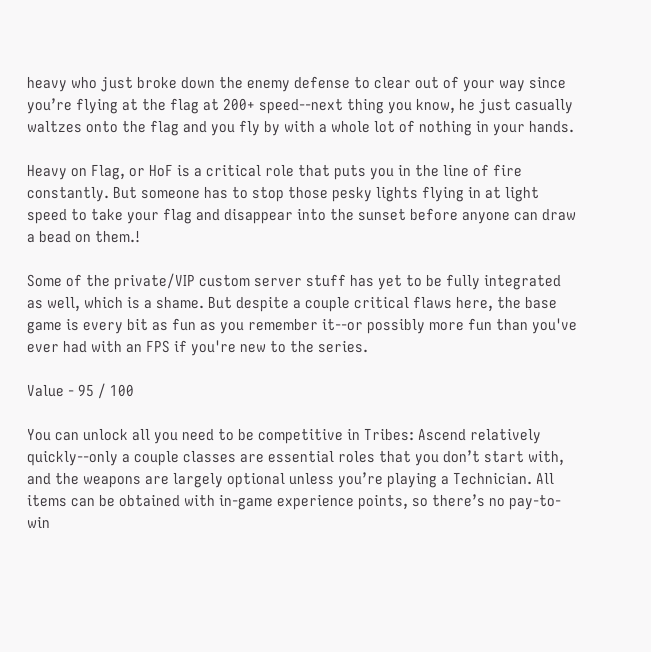heavy who just broke down the enemy defense to clear out of your way since you’re flying at the flag at 200+ speed--next thing you know, he just casually waltzes onto the flag and you fly by with a whole lot of nothing in your hands.

Heavy on Flag, or HoF is a critical role that puts you in the line of fire constantly. But someone has to stop those pesky lights flying in at light speed to take your flag and disappear into the sunset before anyone can draw a bead on them.!

Some of the private/VIP custom server stuff has yet to be fully integrated as well, which is a shame. But despite a couple critical flaws here, the base game is every bit as fun as you remember it--or possibly more fun than you've ever had with an FPS if you're new to the series.

Value - 95 / 100

You can unlock all you need to be competitive in Tribes: Ascend relatively quickly--only a couple classes are essential roles that you don’t start with, and the weapons are largely optional unless you’re playing a Technician. All items can be obtained with in-game experience points, so there’s no pay-to-win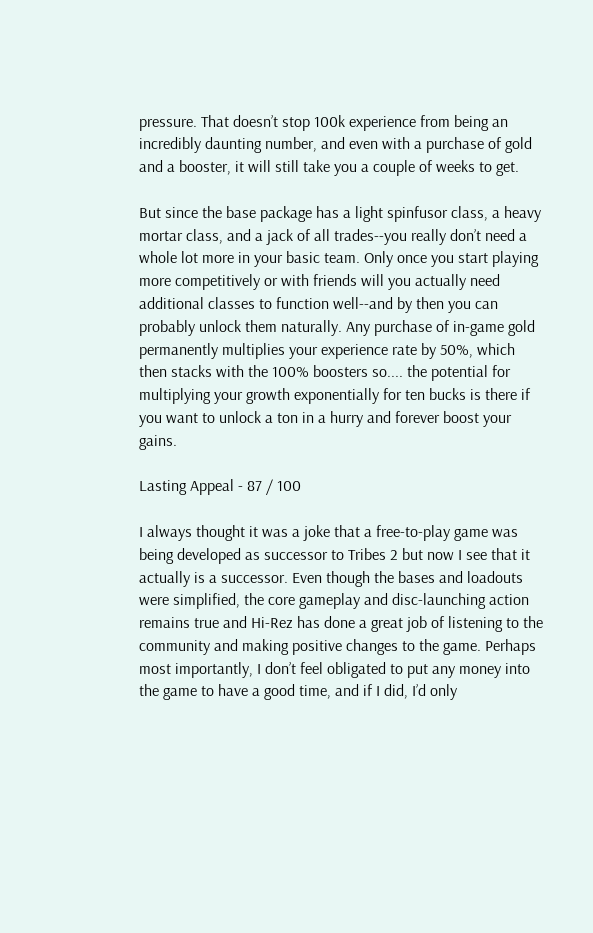pressure. That doesn’t stop 100k experience from being an incredibly daunting number, and even with a purchase of gold and a booster, it will still take you a couple of weeks to get.

But since the base package has a light spinfusor class, a heavy mortar class, and a jack of all trades--you really don’t need a whole lot more in your basic team. Only once you start playing more competitively or with friends will you actually need additional classes to function well--and by then you can probably unlock them naturally. Any purchase of in-game gold permanently multiplies your experience rate by 50%, which then stacks with the 100% boosters so.... the potential for multiplying your growth exponentially for ten bucks is there if you want to unlock a ton in a hurry and forever boost your gains.

Lasting Appeal - 87 / 100

I always thought it was a joke that a free-to-play game was being developed as successor to Tribes 2 but now I see that it actually is a successor. Even though the bases and loadouts were simplified, the core gameplay and disc-launching action remains true and Hi-Rez has done a great job of listening to the community and making positive changes to the game. Perhaps most importantly, I don’t feel obligated to put any money into the game to have a good time, and if I did, I’d only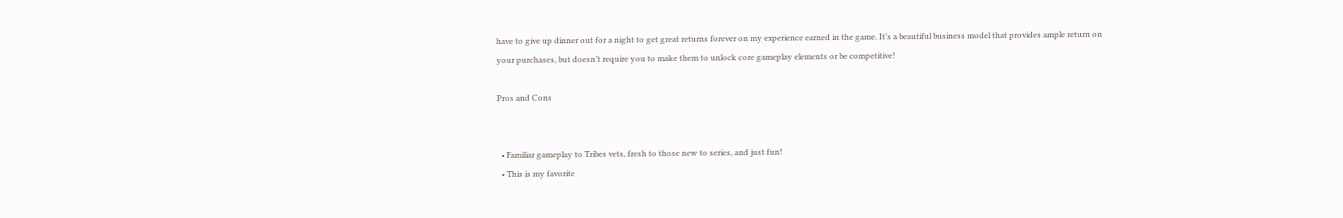have to give up dinner out for a night to get great returns forever on my experience earned in the game. It’s a beautiful business model that provides ample return on your purchases, but doesn’t require you to make them to unlock core gameplay elements or be competitive!

Pros and Cons


  • Familiar gameplay to Tribes vets, fresh to those new to series, and just fun!
  • This is my favorite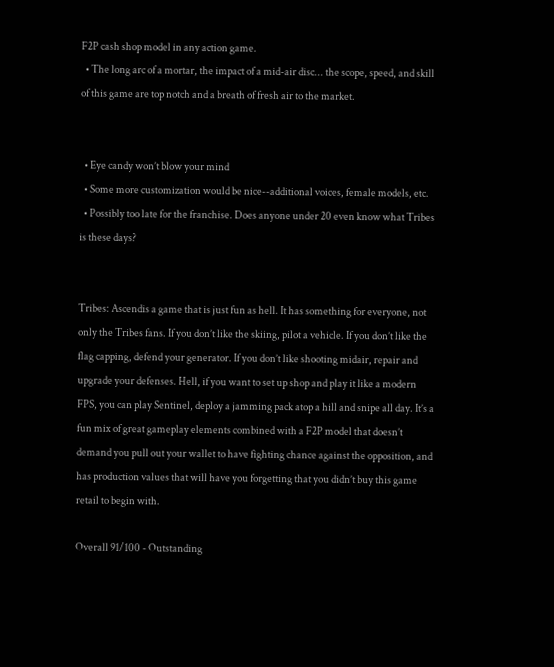F2P cash shop model in any action game.
  • The long arc of a mortar, the impact of a mid-air disc... the scope, speed, and skill of this game are top notch and a breath of fresh air to the market.


  • Eye candy won’t blow your mind
  • Some more customization would be nice--additional voices, female models, etc.
  • Possibly too late for the franchise. Does anyone under 20 even know what Tribes is these days?


Tribes: Ascendis a game that is just fun as hell. It has something for everyone, not only the Tribes fans. If you don’t like the skiing, pilot a vehicle. If you don’t like the flag capping, defend your generator. If you don’t like shooting midair, repair and upgrade your defenses. Hell, if you want to set up shop and play it like a modern FPS, you can play Sentinel, deploy a jamming pack atop a hill and snipe all day. It’s a fun mix of great gameplay elements combined with a F2P model that doesn’t demand you pull out your wallet to have fighting chance against the opposition, and has production values that will have you forgetting that you didn’t buy this game retail to begin with.

Overall 91/100 - Outstanding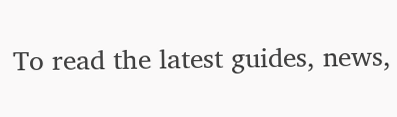To read the latest guides, news,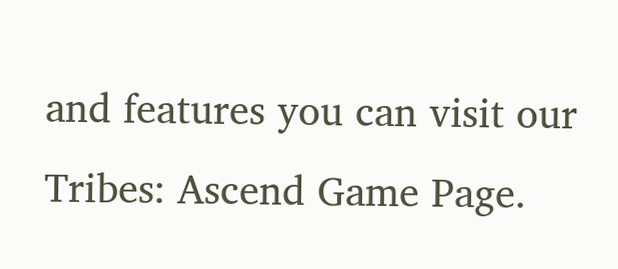and features you can visit our Tribes: Ascend Game Page.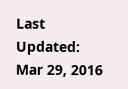Last Updated: Mar 29, 2016